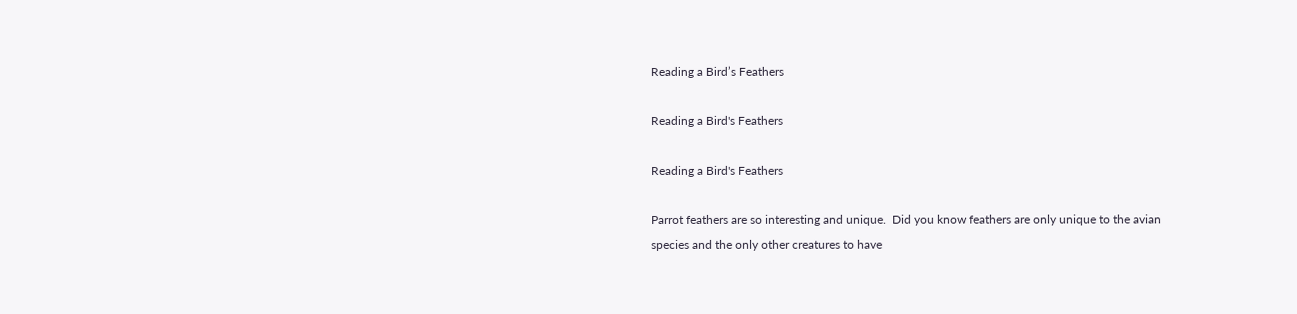Reading a Bird’s Feathers

Reading a Bird's Feathers

Reading a Bird's Feathers

Parrot feathers are so interesting and unique.  Did you know feathers are only unique to the avian species and the only other creatures to have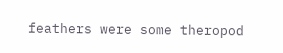feathers were some theropod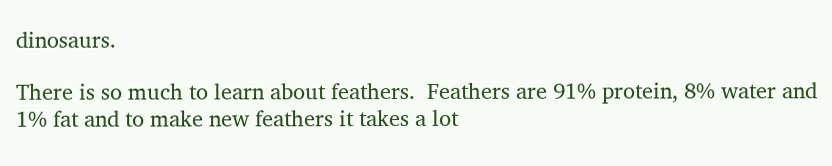dinosaurs.

There is so much to learn about feathers.  Feathers are 91% protein, 8% water and 1% fat and to make new feathers it takes a lot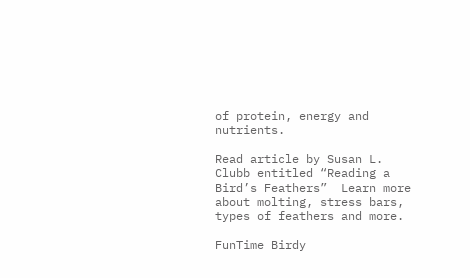of protein, energy and nutrients.

Read article by Susan L. Clubb entitled “Reading a Bird’s Feathers”  Learn more about molting, stress bars, types of feathers and more.

FunTime Birdy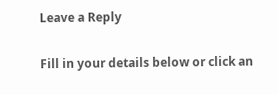Leave a Reply

Fill in your details below or click an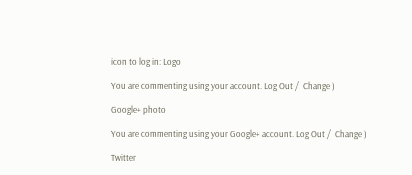icon to log in: Logo

You are commenting using your account. Log Out /  Change )

Google+ photo

You are commenting using your Google+ account. Log Out /  Change )

Twitter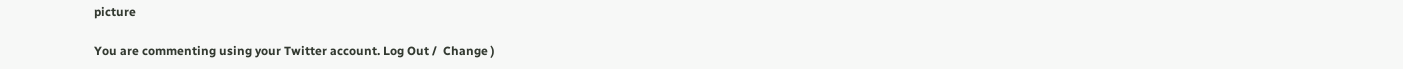picture

You are commenting using your Twitter account. Log Out /  Change )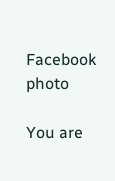Facebook photo

You are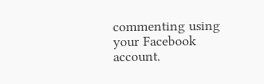commenting using your Facebook account.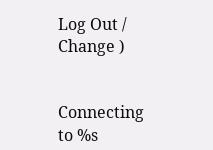Log Out /  Change )


Connecting to %s